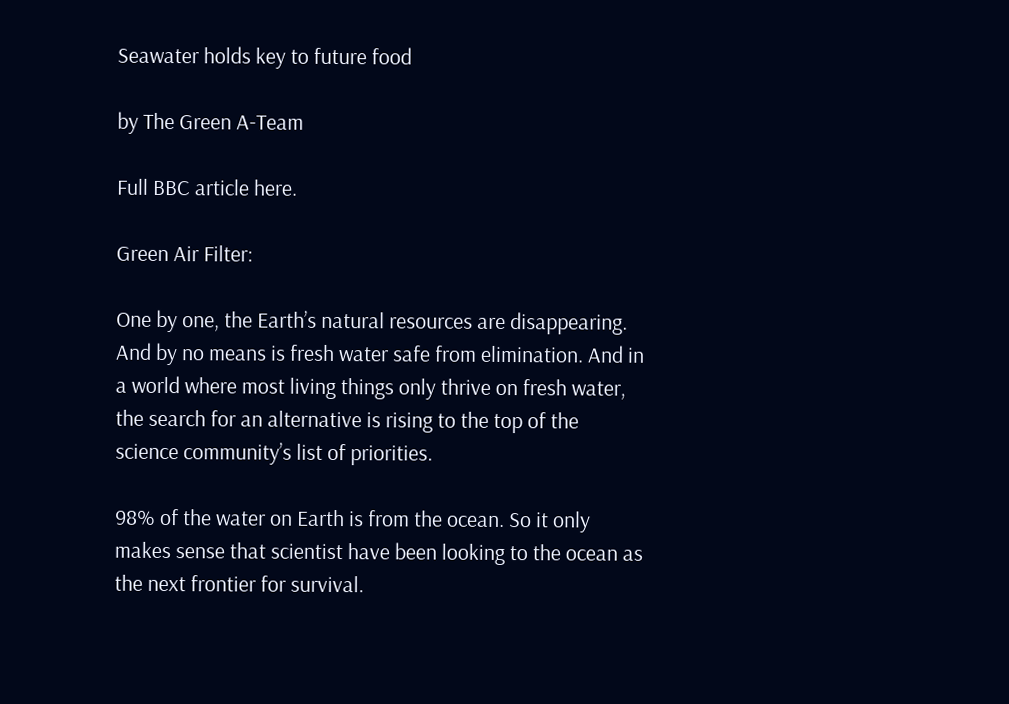Seawater holds key to future food

by The Green A-Team

Full BBC article here.

Green Air Filter:

One by one, the Earth’s natural resources are disappearing. And by no means is fresh water safe from elimination. And in a world where most living things only thrive on fresh water, the search for an alternative is rising to the top of the science community’s list of priorities.

98% of the water on Earth is from the ocean. So it only makes sense that scientist have been looking to the ocean as the next frontier for survival.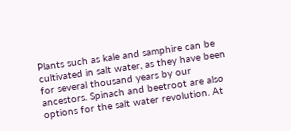Plants such as kale and samphire can be cultivated in salt water, as they have been for several thousand years by our ancestors. Spinach and beetroot are also options for the salt water revolution. At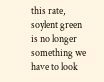this rate, soylent green is no longer something we have to look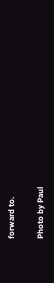forward to.

Photo by Paul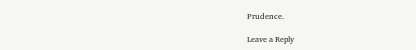Prudence.

Leave a Reply